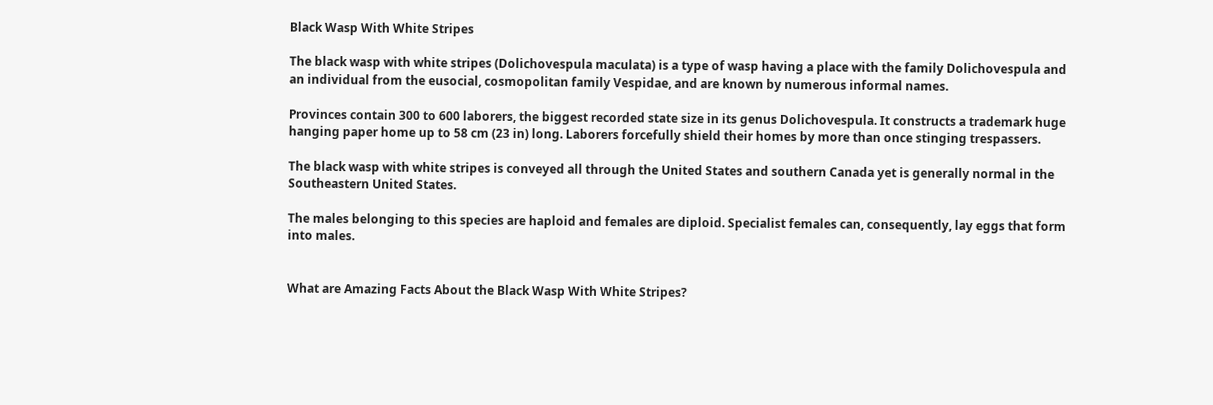Black Wasp With White Stripes

The black wasp with white stripes (Dolichovespula maculata) is a type of wasp having a place with the family Dolichovespula and an individual from the eusocial, cosmopolitan family Vespidae, and are known by numerous informal names.

Provinces contain 300 to 600 laborers, the biggest recorded state size in its genus Dolichovespula. It constructs a trademark huge hanging paper home up to 58 cm (23 in) long. Laborers forcefully shield their homes by more than once stinging trespassers.

The black wasp with white stripes is conveyed all through the United States and southern Canada yet is generally normal in the Southeastern United States.

The males belonging to this species are haploid and females are diploid. Specialist females can, consequently, lay eggs that form into males.


What are Amazing Facts About the Black Wasp With White Stripes?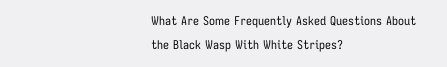What Are Some Frequently Asked Questions About the Black Wasp With White Stripes?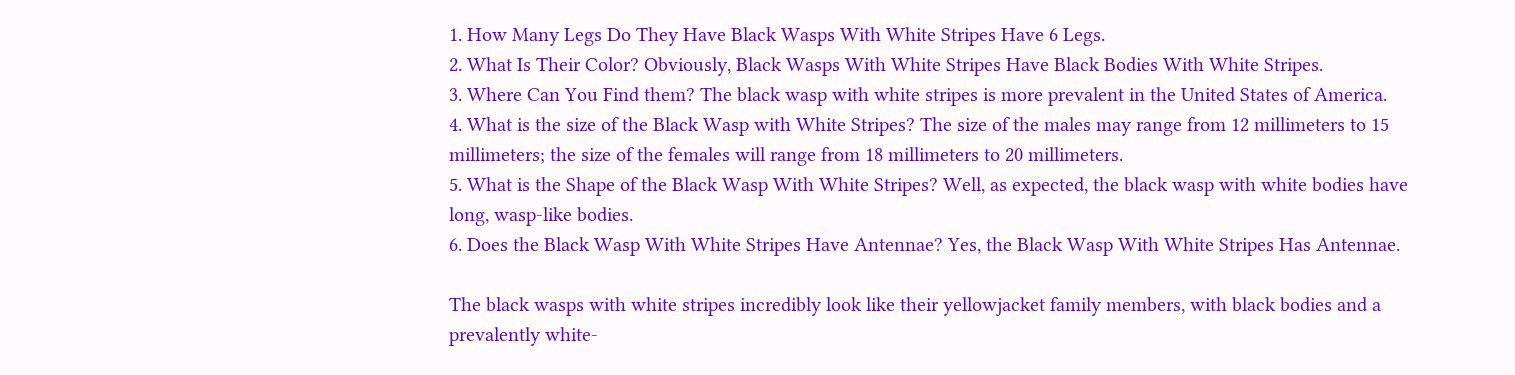1. How Many Legs Do They Have Black Wasps With White Stripes Have 6 Legs.
2. What Is Their Color? Obviously, Black Wasps With White Stripes Have Black Bodies With White Stripes.
3. Where Can You Find them? The black wasp with white stripes is more prevalent in the United States of America.
4. What is the size of the Black Wasp with White Stripes? The size of the males may range from 12 millimeters to 15 millimeters; the size of the females will range from 18 millimeters to 20 millimeters.
5. What is the Shape of the Black Wasp With White Stripes? Well, as expected, the black wasp with white bodies have long, wasp-like bodies.
6. Does the Black Wasp With White Stripes Have Antennae? Yes, the Black Wasp With White Stripes Has Antennae.

The black wasps with white stripes incredibly look like their yellowjacket family members, with black bodies and a prevalently white-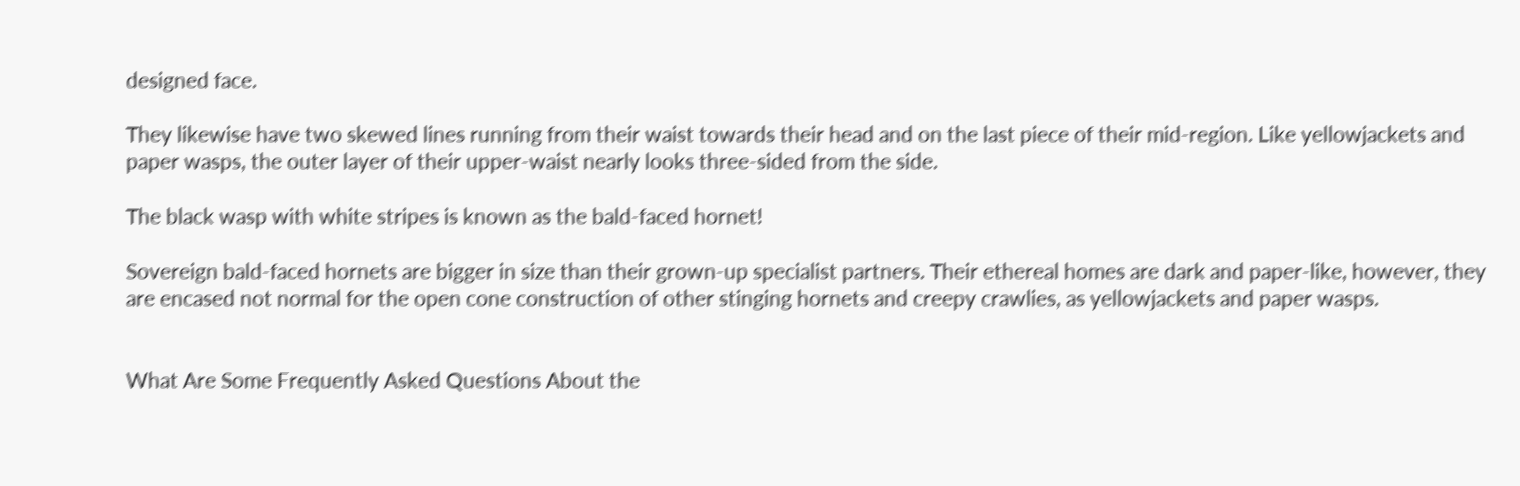designed face.

They likewise have two skewed lines running from their waist towards their head and on the last piece of their mid-region. Like yellowjackets and paper wasps, the outer layer of their upper-waist nearly looks three-sided from the side.

The black wasp with white stripes is known as the bald-faced hornet!

Sovereign bald-faced hornets are bigger in size than their grown-up specialist partners. Their ethereal homes are dark and paper-like, however, they are encased not normal for the open cone construction of other stinging hornets and creepy crawlies, as yellowjackets and paper wasps.


What Are Some Frequently Asked Questions About the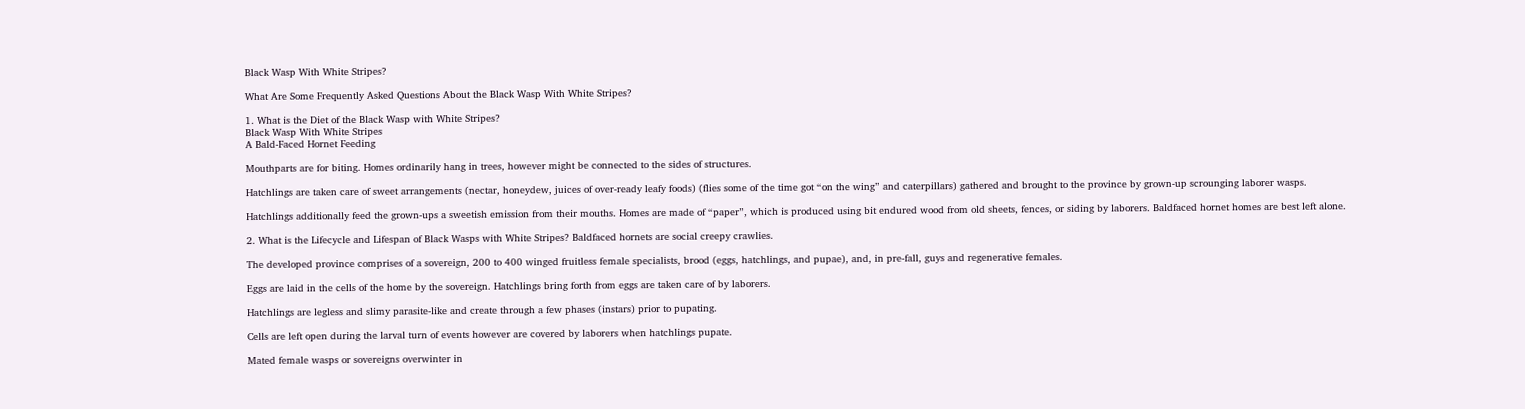Black Wasp With White Stripes?

What Are Some Frequently Asked Questions About the Black Wasp With White Stripes?

1. What is the Diet of the Black Wasp with White Stripes?
Black Wasp With White Stripes
A Bald-Faced Hornet Feeding

Mouthparts are for biting. Homes ordinarily hang in trees, however might be connected to the sides of structures.

Hatchlings are taken care of sweet arrangements (nectar, honeydew, juices of over-ready leafy foods) (flies some of the time got “on the wing” and caterpillars) gathered and brought to the province by grown-up scrounging laborer wasps.

Hatchlings additionally feed the grown-ups a sweetish emission from their mouths. Homes are made of “paper”, which is produced using bit endured wood from old sheets, fences, or siding by laborers. Baldfaced hornet homes are best left alone.

2. What is the Lifecycle and Lifespan of Black Wasps with White Stripes? Baldfaced hornets are social creepy crawlies.

The developed province comprises of a sovereign, 200 to 400 winged fruitless female specialists, brood (eggs, hatchlings, and pupae), and, in pre-fall, guys and regenerative females.

Eggs are laid in the cells of the home by the sovereign. Hatchlings bring forth from eggs are taken care of by laborers.

Hatchlings are legless and slimy parasite-like and create through a few phases (instars) prior to pupating.

Cells are left open during the larval turn of events however are covered by laborers when hatchlings pupate.

Mated female wasps or sovereigns overwinter in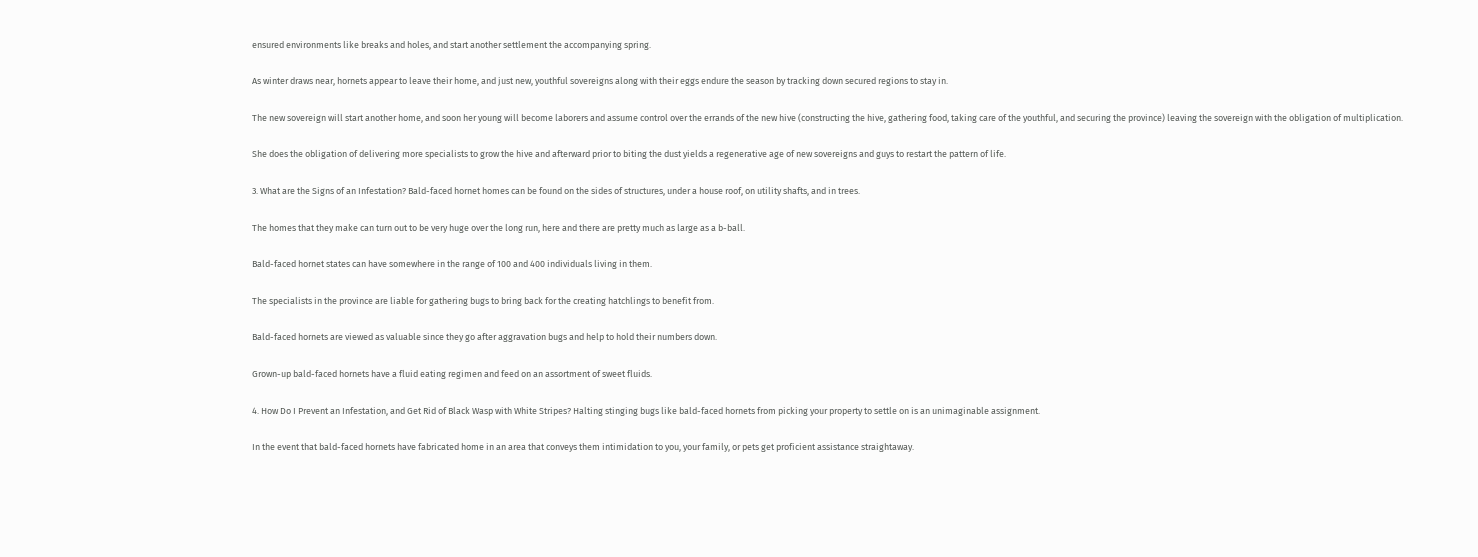ensured environments like breaks and holes, and start another settlement the accompanying spring.

As winter draws near, hornets appear to leave their home, and just new, youthful sovereigns along with their eggs endure the season by tracking down secured regions to stay in.

The new sovereign will start another home, and soon her young will become laborers and assume control over the errands of the new hive (constructing the hive, gathering food, taking care of the youthful, and securing the province) leaving the sovereign with the obligation of multiplication.

She does the obligation of delivering more specialists to grow the hive and afterward prior to biting the dust yields a regenerative age of new sovereigns and guys to restart the pattern of life.

3. What are the Signs of an Infestation? Bald-faced hornet homes can be found on the sides of structures, under a house roof, on utility shafts, and in trees.

The homes that they make can turn out to be very huge over the long run, here and there are pretty much as large as a b-ball.

Bald-faced hornet states can have somewhere in the range of 100 and 400 individuals living in them.

The specialists in the province are liable for gathering bugs to bring back for the creating hatchlings to benefit from.

Bald-faced hornets are viewed as valuable since they go after aggravation bugs and help to hold their numbers down.

Grown-up bald-faced hornets have a fluid eating regimen and feed on an assortment of sweet fluids.

4. How Do I Prevent an Infestation, and Get Rid of Black Wasp with White Stripes? Halting stinging bugs like bald-faced hornets from picking your property to settle on is an unimaginable assignment.

In the event that bald-faced hornets have fabricated home in an area that conveys them intimidation to you, your family, or pets get proficient assistance straightaway.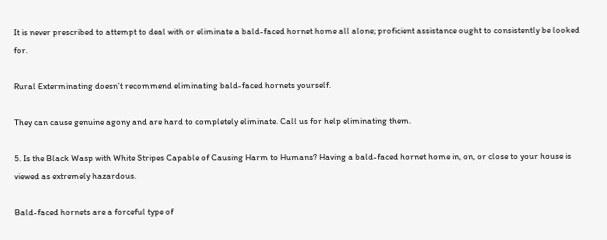It is never prescribed to attempt to deal with or eliminate a bald-faced hornet home all alone; proficient assistance ought to consistently be looked for.

Rural Exterminating doesn’t recommend eliminating bald-faced hornets yourself.

They can cause genuine agony and are hard to completely eliminate. Call us for help eliminating them.

5. Is the Black Wasp with White Stripes Capable of Causing Harm to Humans? Having a bald-faced hornet home in, on, or close to your house is viewed as extremely hazardous.

Bald-faced hornets are a forceful type of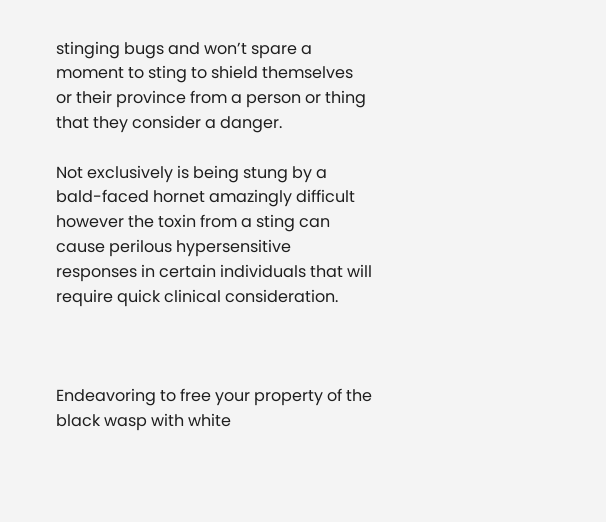stinging bugs and won’t spare a moment to sting to shield themselves or their province from a person or thing that they consider a danger.

Not exclusively is being stung by a bald-faced hornet amazingly difficult however the toxin from a sting can cause perilous hypersensitive responses in certain individuals that will require quick clinical consideration.



Endeavoring to free your property of the black wasp with white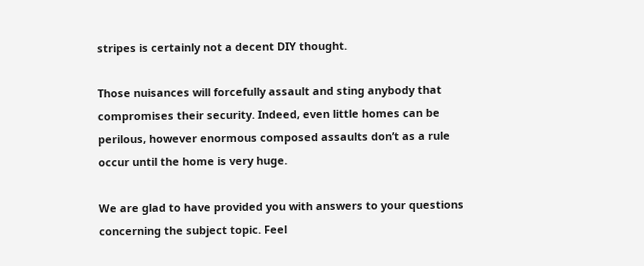stripes is certainly not a decent DIY thought.

Those nuisances will forcefully assault and sting anybody that compromises their security. Indeed, even little homes can be perilous, however enormous composed assaults don’t as a rule occur until the home is very huge.

We are glad to have provided you with answers to your questions concerning the subject topic. Feel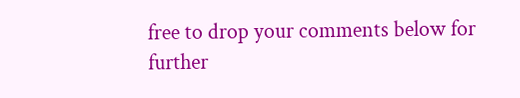free to drop your comments below for further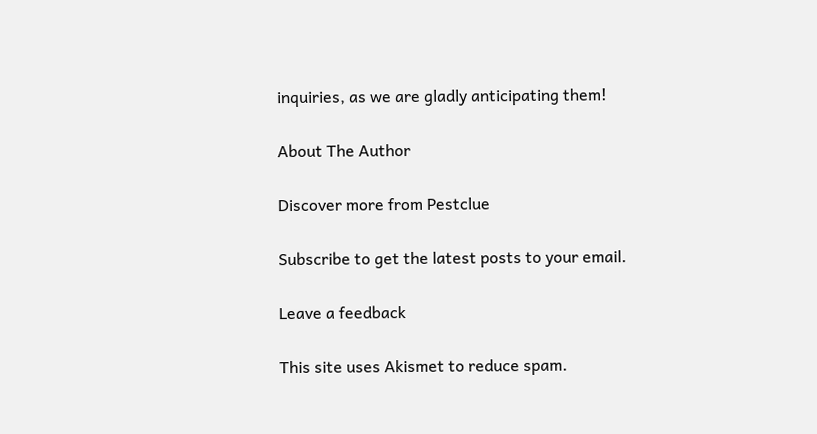inquiries, as we are gladly anticipating them!

About The Author

Discover more from Pestclue

Subscribe to get the latest posts to your email.

Leave a feedback

This site uses Akismet to reduce spam.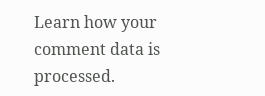Learn how your comment data is processed.